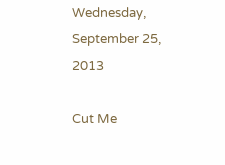Wednesday, September 25, 2013

Cut Me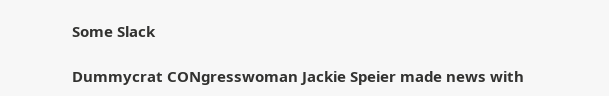Some Slack

Dummycrat CONgresswoman Jackie Speier made news with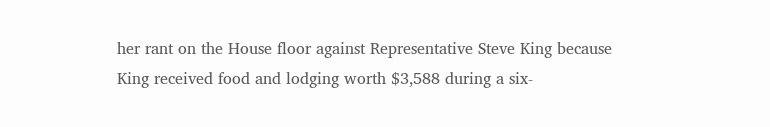her rant on the House floor against Representative Steve King because King received food and lodging worth $3,588 during a six-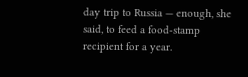day trip to Russia — enough, she said, to feed a food-stamp recipient for a year.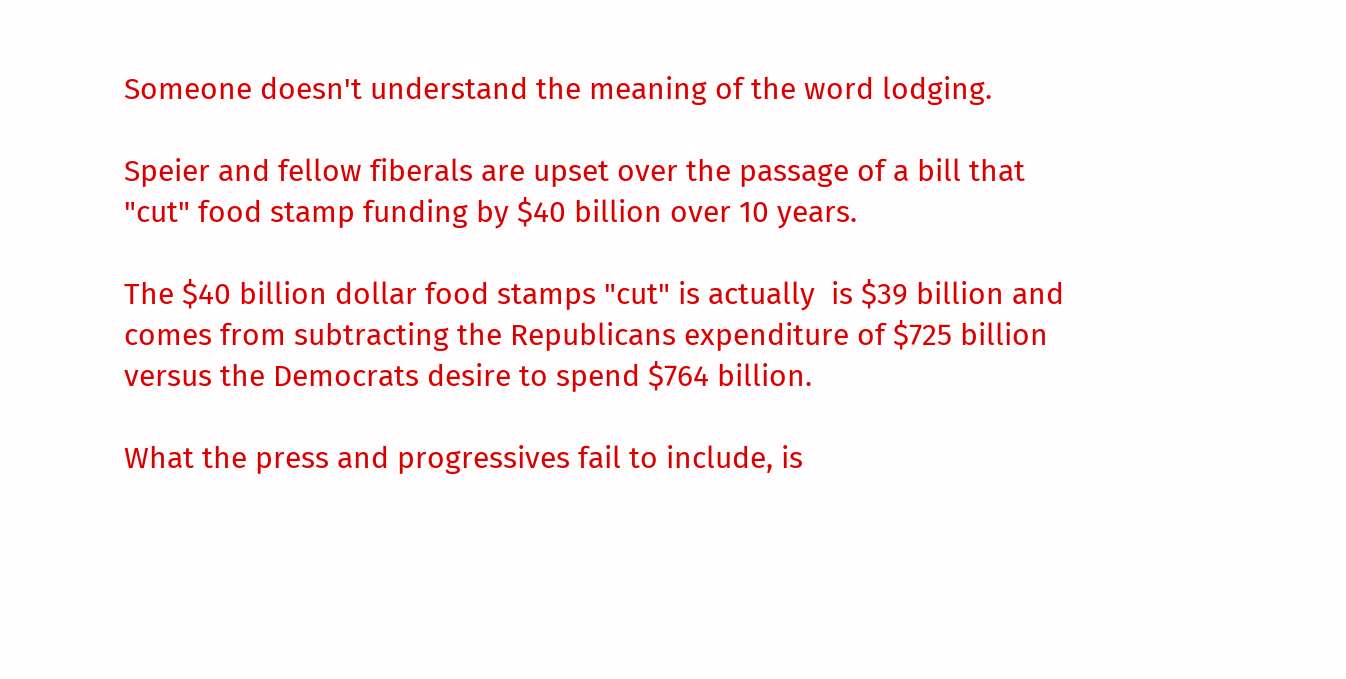Someone doesn't understand the meaning of the word lodging.

Speier and fellow fiberals are upset over the passage of a bill that "cut" food stamp funding by $40 billion over 10 years.

The $40 billion dollar food stamps "cut" is actually  is $39 billion and comes from subtracting the Republicans expenditure of $725 billion versus the Democrats desire to spend $764 billion.

What the press and progressives fail to include, is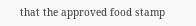that the approved food stamp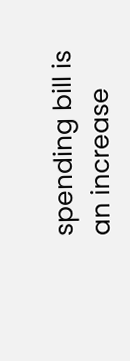spending bill is an increase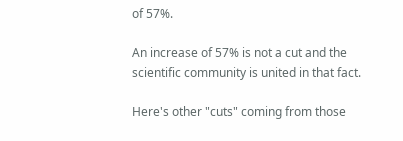of 57%.

An increase of 57% is not a cut and the scientific community is united in that fact.

Here's other "cuts" coming from those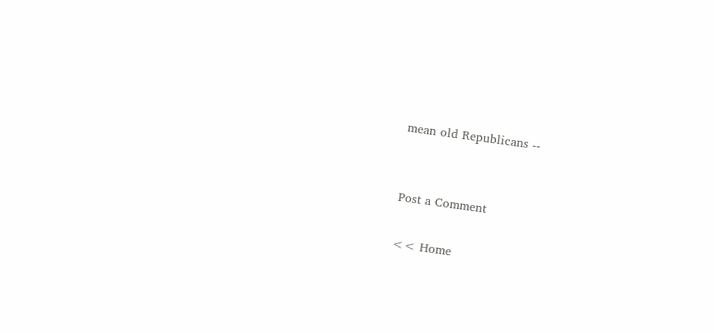mean old Republicans --


Post a Comment

<< Home